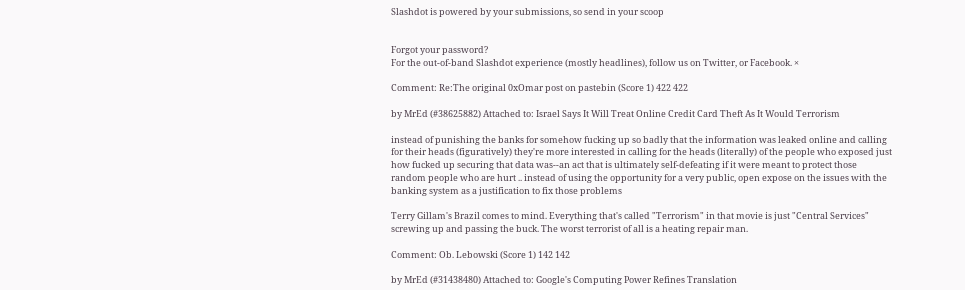Slashdot is powered by your submissions, so send in your scoop


Forgot your password?
For the out-of-band Slashdot experience (mostly headlines), follow us on Twitter, or Facebook. ×

Comment: Re:The original 0xOmar post on pastebin (Score 1) 422 422

by MrEd (#38625882) Attached to: Israel Says It Will Treat Online Credit Card Theft As It Would Terrorism

instead of punishing the banks for somehow fucking up so badly that the information was leaked online and calling for their heads (figuratively) they're more interested in calling for the heads (literally) of the people who exposed just how fucked up securing that data was--an act that is ultimately self-defeating if it were meant to protect those random people who are hurt .. instead of using the opportunity for a very public, open expose on the issues with the banking system as a justification to fix those problems

Terry Gillam's Brazil comes to mind. Everything that's called "Terrorism" in that movie is just "Central Services" screwing up and passing the buck. The worst terrorist of all is a heating repair man.

Comment: Ob. Lebowski (Score 1) 142 142

by MrEd (#31438480) Attached to: Google's Computing Power Refines Translation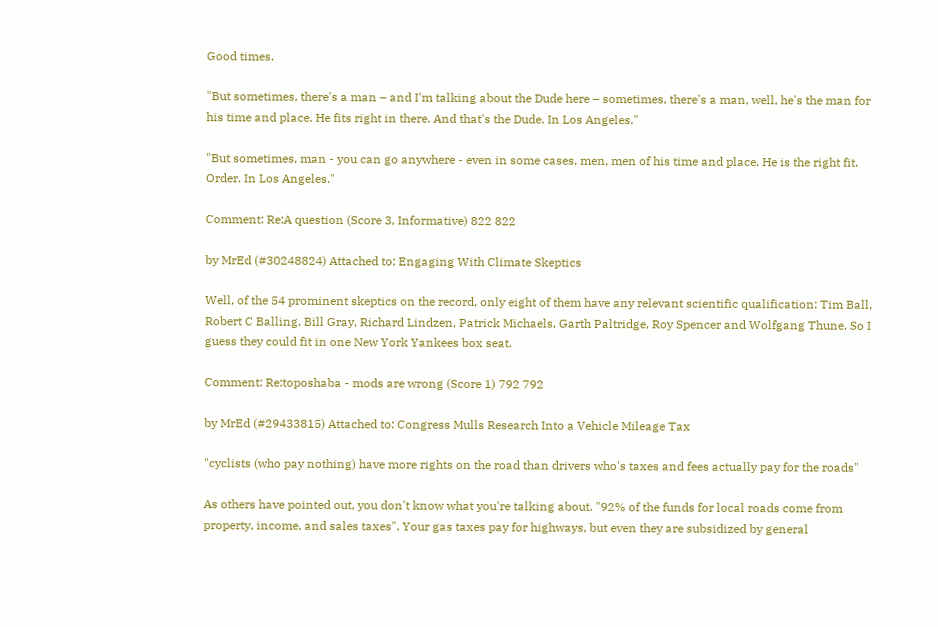Good times.

"But sometimes, there's a man – and I'm talking about the Dude here – sometimes, there's a man, well, he's the man for his time and place. He fits right in there. And that's the Dude. In Los Angeles."

"But sometimes, man - you can go anywhere - even in some cases, men, men of his time and place. He is the right fit. Order. In Los Angeles."

Comment: Re:A question (Score 3, Informative) 822 822

by MrEd (#30248824) Attached to: Engaging With Climate Skeptics

Well, of the 54 prominent skeptics on the record, only eight of them have any relevant scientific qualification: Tim Ball, Robert C Balling, Bill Gray, Richard Lindzen, Patrick Michaels, Garth Paltridge, Roy Spencer and Wolfgang Thune. So I guess they could fit in one New York Yankees box seat.

Comment: Re:toposhaba - mods are wrong (Score 1) 792 792

by MrEd (#29433815) Attached to: Congress Mulls Research Into a Vehicle Mileage Tax

"cyclists (who pay nothing) have more rights on the road than drivers who's taxes and fees actually pay for the roads"

As others have pointed out, you don't know what you're talking about. "92% of the funds for local roads come from property, income, and sales taxes". Your gas taxes pay for highways, but even they are subsidized by general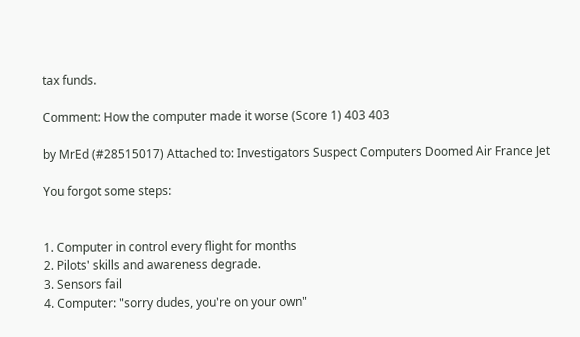tax funds.

Comment: How the computer made it worse (Score 1) 403 403

by MrEd (#28515017) Attached to: Investigators Suspect Computers Doomed Air France Jet

You forgot some steps:


1. Computer in control every flight for months
2. Pilots' skills and awareness degrade.
3. Sensors fail
4. Computer: "sorry dudes, you're on your own"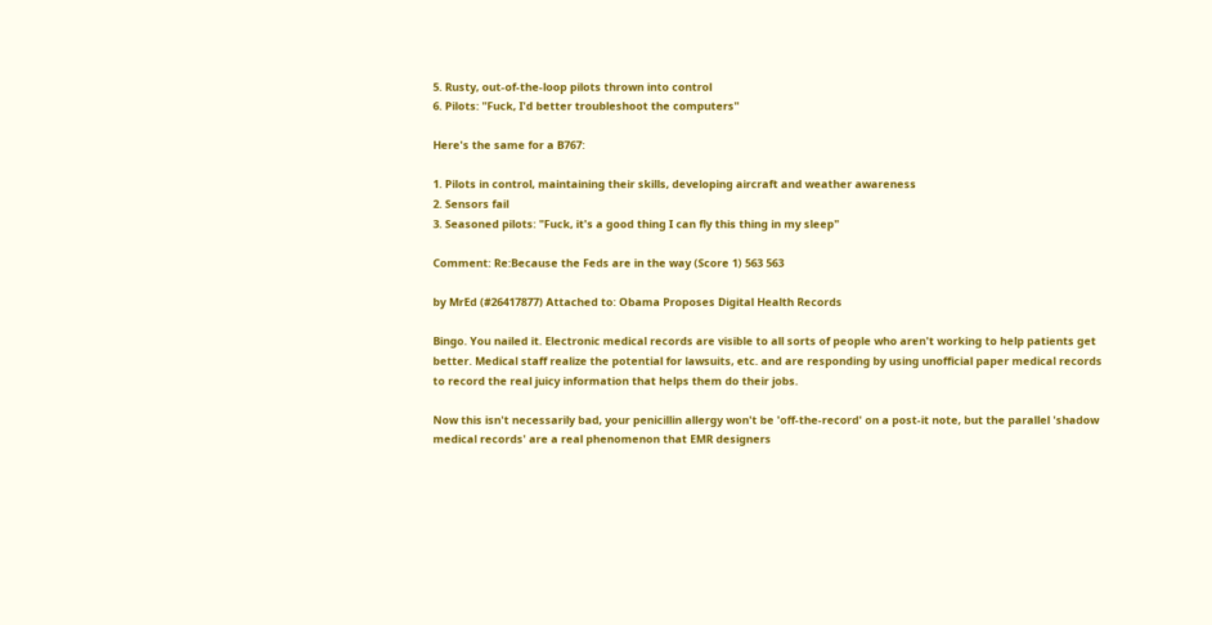5. Rusty, out-of-the-loop pilots thrown into control
6. Pilots: "Fuck, I'd better troubleshoot the computers"

Here's the same for a B767:

1. Pilots in control, maintaining their skills, developing aircraft and weather awareness
2. Sensors fail
3. Seasoned pilots: "Fuck, it's a good thing I can fly this thing in my sleep"

Comment: Re:Because the Feds are in the way (Score 1) 563 563

by MrEd (#26417877) Attached to: Obama Proposes Digital Health Records

Bingo. You nailed it. Electronic medical records are visible to all sorts of people who aren't working to help patients get better. Medical staff realize the potential for lawsuits, etc. and are responding by using unofficial paper medical records to record the real juicy information that helps them do their jobs.

Now this isn't necessarily bad, your penicillin allergy won't be 'off-the-record' on a post-it note, but the parallel 'shadow medical records' are a real phenomenon that EMR designers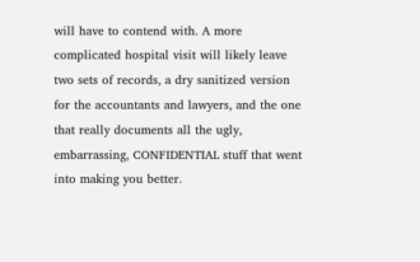will have to contend with. A more complicated hospital visit will likely leave two sets of records, a dry sanitized version for the accountants and lawyers, and the one that really documents all the ugly, embarrassing, CONFIDENTIAL stuff that went into making you better.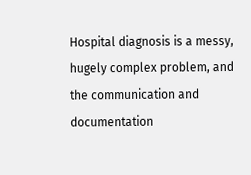Hospital diagnosis is a messy, hugely complex problem, and the communication and documentation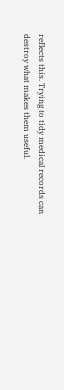reflects this. Trying to tidy medical records can destroy what makes them useful.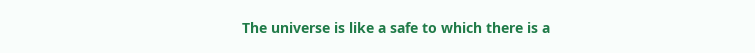The universe is like a safe to which there is a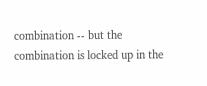combination -- but the combination is locked up in the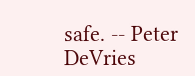safe. -- Peter DeVries